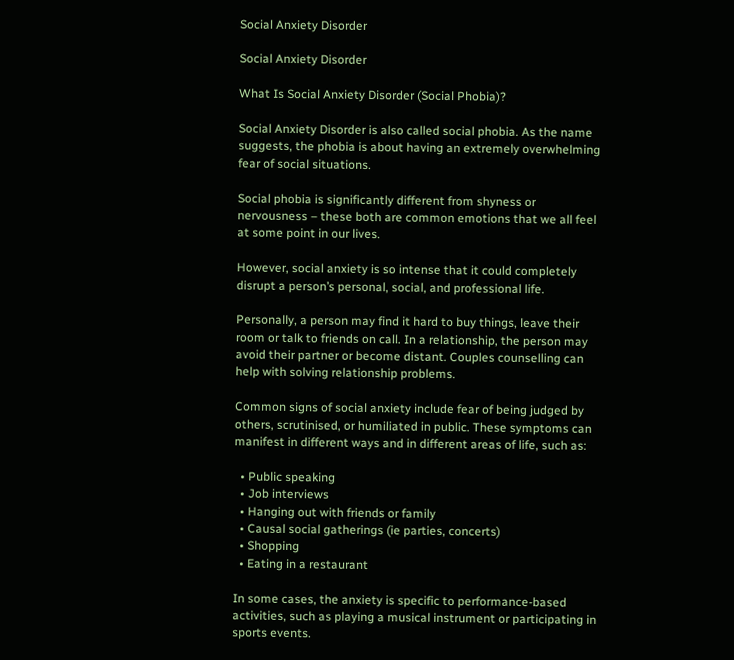Social Anxiety Disorder

Social Anxiety Disorder

What Is Social Anxiety Disorder (Social Phobia)?

Social Anxiety Disorder is also called social phobia. As the name suggests, the phobia is about having an extremely overwhelming fear of social situations.

Social phobia is significantly different from shyness or nervousness – these both are common emotions that we all feel at some point in our lives.

However, social anxiety is so intense that it could completely disrupt a person’s personal, social, and professional life.

Personally, a person may find it hard to buy things, leave their room or talk to friends on call. In a relationship, the person may avoid their partner or become distant. Couples counselling can help with solving relationship problems.

Common signs of social anxiety include fear of being judged by others, scrutinised, or humiliated in public. These symptoms can manifest in different ways and in different areas of life, such as:

  • Public speaking
  • Job interviews
  • Hanging out with friends or family
  • Causal social gatherings (ie parties, concerts)
  • Shopping
  • Eating in a restaurant

In some cases, the anxiety is specific to performance-based activities, such as playing a musical instrument or participating in sports events.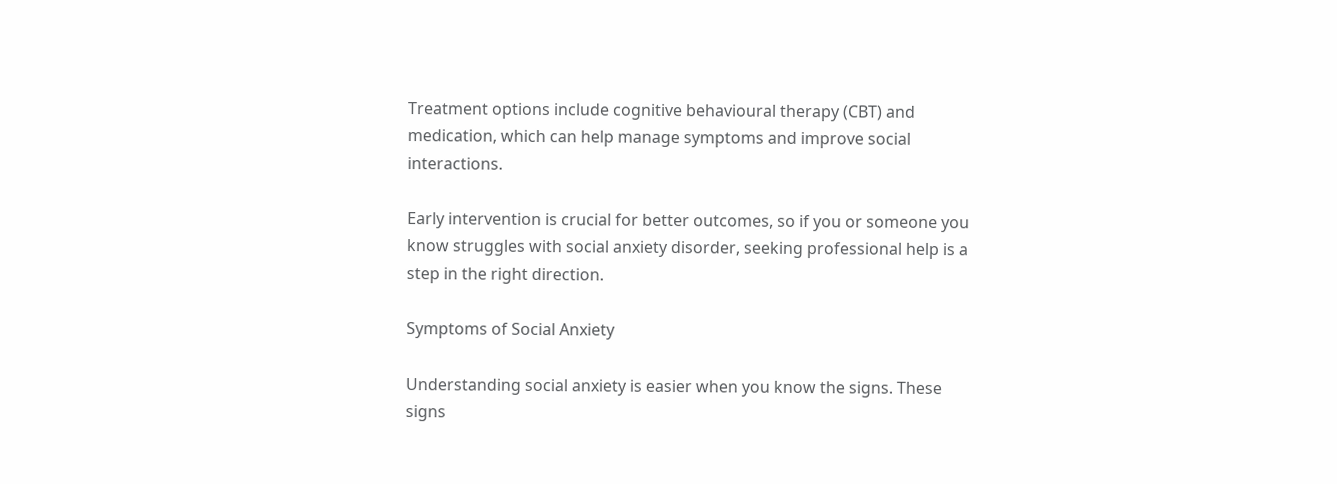Treatment options include cognitive behavioural therapy (CBT) and medication, which can help manage symptoms and improve social interactions.

Early intervention is crucial for better outcomes, so if you or someone you know struggles with social anxiety disorder, seeking professional help is a step in the right direction.

Symptoms of Social Anxiety

Understanding social anxiety is easier when you know the signs. These signs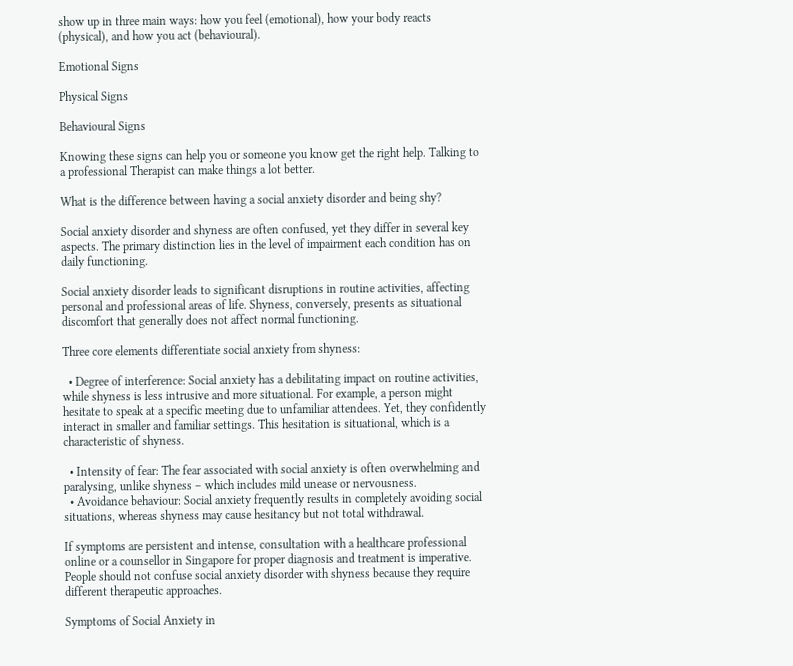show up in three main ways: how you feel (emotional), how your body reacts (physical), and how you act (behavioural).

Emotional Signs

Physical Signs

Behavioural Signs

Knowing these signs can help you or someone you know get the right help. Talking to a professional Therapist can make things a lot better.

What is the difference between having a social anxiety disorder and being shy?

Social anxiety disorder and shyness are often confused, yet they differ in several key aspects. The primary distinction lies in the level of impairment each condition has on daily functioning.

Social anxiety disorder leads to significant disruptions in routine activities, affecting personal and professional areas of life. Shyness, conversely, presents as situational discomfort that generally does not affect normal functioning.

Three core elements differentiate social anxiety from shyness:

  • Degree of interference: Social anxiety has a debilitating impact on routine activities, while shyness is less intrusive and more situational. For example, a person might hesitate to speak at a specific meeting due to unfamiliar attendees. Yet, they confidently interact in smaller and familiar settings. This hesitation is situational, which is a characteristic of shyness.

  • Intensity of fear: The fear associated with social anxiety is often overwhelming and paralysing, unlike shyness – which includes mild unease or nervousness.
  • Avoidance behaviour: Social anxiety frequently results in completely avoiding social situations, whereas shyness may cause hesitancy but not total withdrawal.

If symptoms are persistent and intense, consultation with a healthcare professional online or a counsellor in Singapore for proper diagnosis and treatment is imperative. People should not confuse social anxiety disorder with shyness because they require different therapeutic approaches.

Symptoms of Social Anxiety in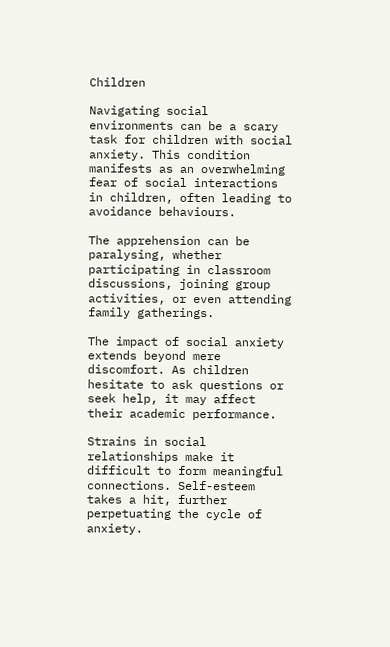Children

Navigating social environments can be a scary task for children with social anxiety. This condition manifests as an overwhelming fear of social interactions in children, often leading to avoidance behaviours.

The apprehension can be paralysing, whether participating in classroom discussions, joining group activities, or even attending family gatherings.

The impact of social anxiety extends beyond mere discomfort. As children hesitate to ask questions or seek help, it may affect their academic performance.

Strains in social relationships make it difficult to form meaningful connections. Self-esteem takes a hit, further perpetuating the cycle of anxiety.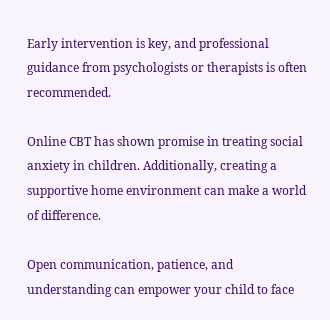Early intervention is key, and professional guidance from psychologists or therapists is often recommended.

Online CBT has shown promise in treating social anxiety in children. Additionally, creating a supportive home environment can make a world of difference.

Open communication, patience, and understanding can empower your child to face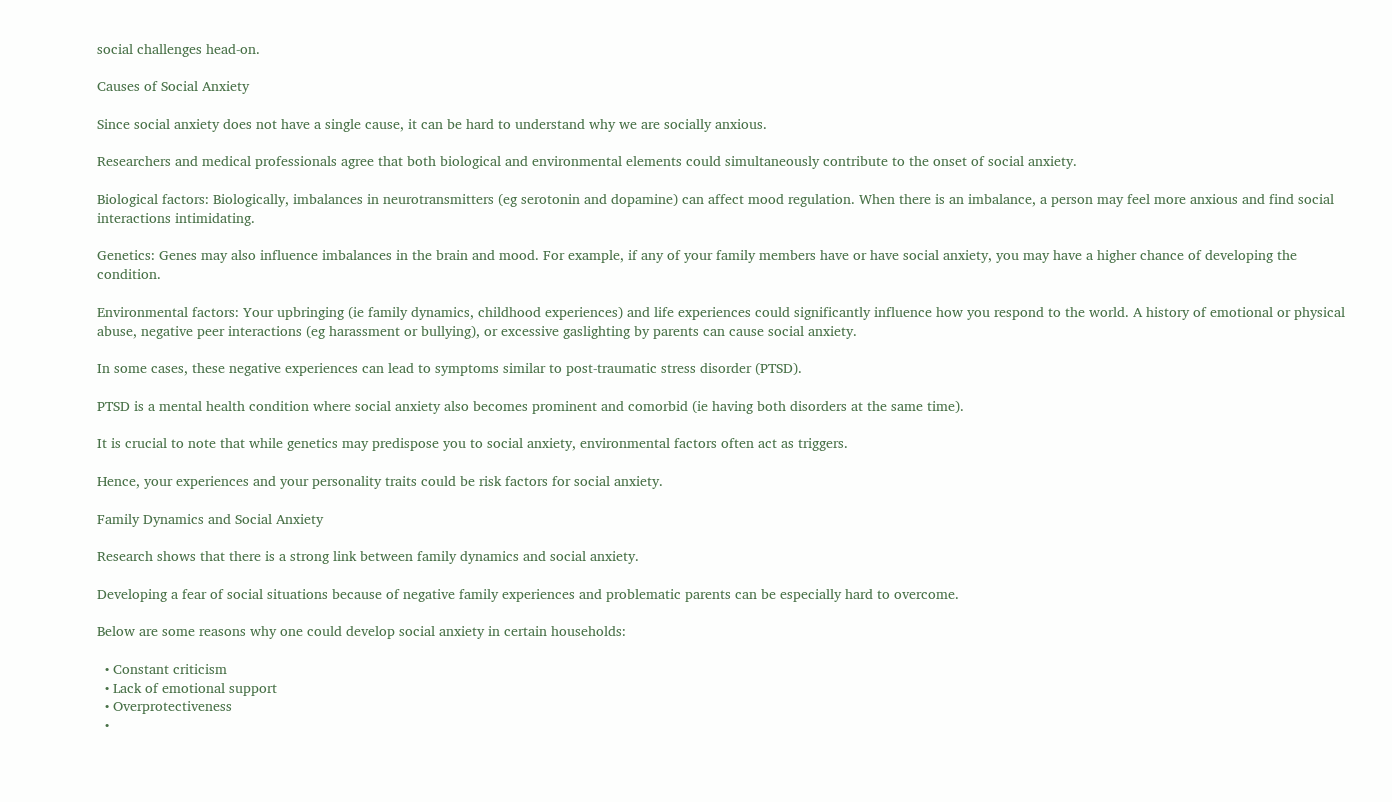social challenges head-on.

Causes of Social Anxiety

Since social anxiety does not have a single cause, it can be hard to understand why we are socially anxious.

Researchers and medical professionals agree that both biological and environmental elements could simultaneously contribute to the onset of social anxiety.

Biological factors: Biologically, imbalances in neurotransmitters (eg serotonin and dopamine) can affect mood regulation. When there is an imbalance, a person may feel more anxious and find social interactions intimidating.

Genetics: Genes may also influence imbalances in the brain and mood. For example, if any of your family members have or have social anxiety, you may have a higher chance of developing the condition.

Environmental factors: Your upbringing (ie family dynamics, childhood experiences) and life experiences could significantly influence how you respond to the world. A history of emotional or physical abuse, negative peer interactions (eg harassment or bullying), or excessive gaslighting by parents can cause social anxiety.

In some cases, these negative experiences can lead to symptoms similar to post-traumatic stress disorder (PTSD).

PTSD is a mental health condition where social anxiety also becomes prominent and comorbid (ie having both disorders at the same time).

It is crucial to note that while genetics may predispose you to social anxiety, environmental factors often act as triggers.

Hence, your experiences and your personality traits could be risk factors for social anxiety.

Family Dynamics and Social Anxiety

Research shows that there is a strong link between family dynamics and social anxiety.

Developing a fear of social situations because of negative family experiences and problematic parents can be especially hard to overcome.

Below are some reasons why one could develop social anxiety in certain households:

  • Constant criticism
  • Lack of emotional support
  • Overprotectiveness
  •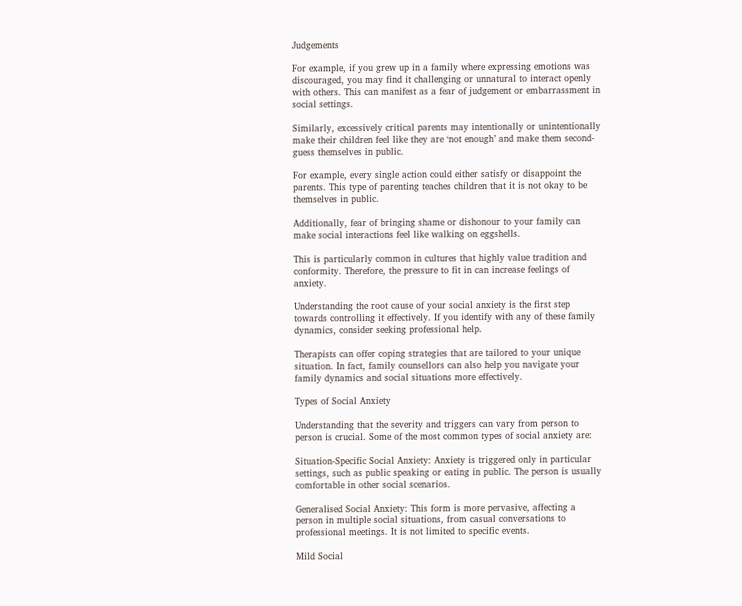Judgements

For example, if you grew up in a family where expressing emotions was discouraged, you may find it challenging or unnatural to interact openly with others. This can manifest as a fear of judgement or embarrassment in social settings.

Similarly, excessively critical parents may intentionally or unintentionally make their children feel like they are ‘not enough’ and make them second-guess themselves in public.

For example, every single action could either satisfy or disappoint the parents. This type of parenting teaches children that it is not okay to be themselves in public.

Additionally, fear of bringing shame or dishonour to your family can make social interactions feel like walking on eggshells.

This is particularly common in cultures that highly value tradition and conformity. Therefore, the pressure to fit in can increase feelings of anxiety.

Understanding the root cause of your social anxiety is the first step towards controlling it effectively. If you identify with any of these family dynamics, consider seeking professional help.

Therapists can offer coping strategies that are tailored to your unique situation. In fact, family counsellors can also help you navigate your family dynamics and social situations more effectively.

Types of Social Anxiety

Understanding that the severity and triggers can vary from person to person is crucial. Some of the most common types of social anxiety are:

Situation-Specific Social Anxiety: Anxiety is triggered only in particular settings, such as public speaking or eating in public. The person is usually comfortable in other social scenarios.

Generalised Social Anxiety: This form is more pervasive, affecting a person in multiple social situations, from casual conversations to professional meetings. It is not limited to specific events.

Mild Social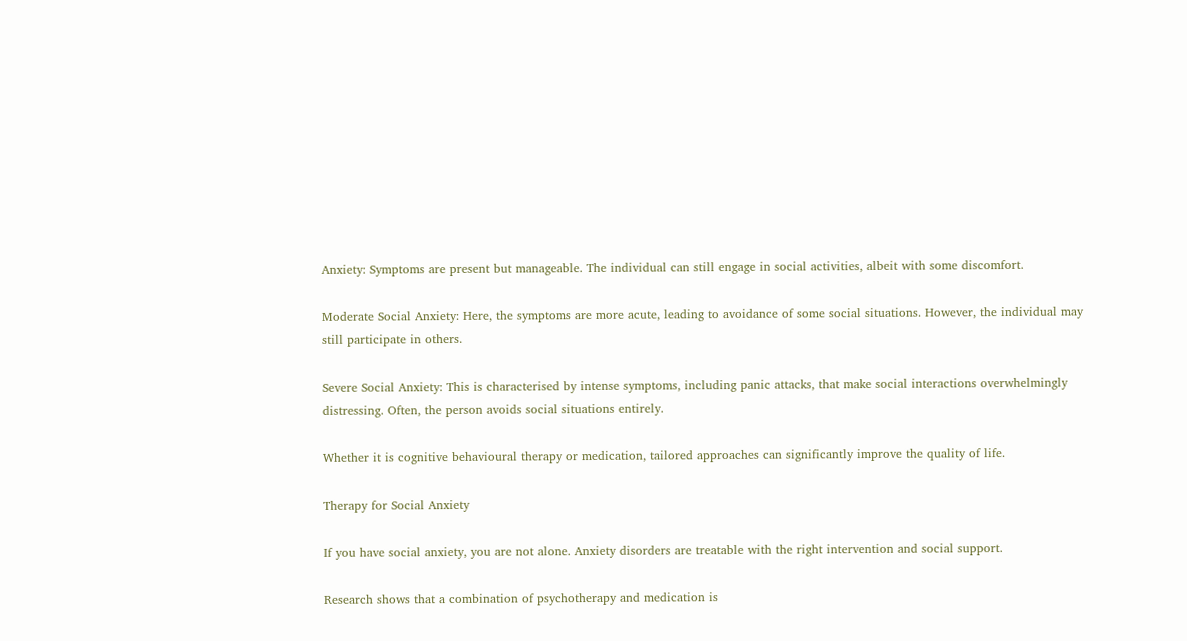Anxiety: Symptoms are present but manageable. The individual can still engage in social activities, albeit with some discomfort.

Moderate Social Anxiety: Here, the symptoms are more acute, leading to avoidance of some social situations. However, the individual may still participate in others.

Severe Social Anxiety: This is characterised by intense symptoms, including panic attacks, that make social interactions overwhelmingly distressing. Often, the person avoids social situations entirely.

Whether it is cognitive behavioural therapy or medication, tailored approaches can significantly improve the quality of life.

Therapy for Social Anxiety

If you have social anxiety, you are not alone. Anxiety disorders are treatable with the right intervention and social support.

Research shows that a combination of psychotherapy and medication is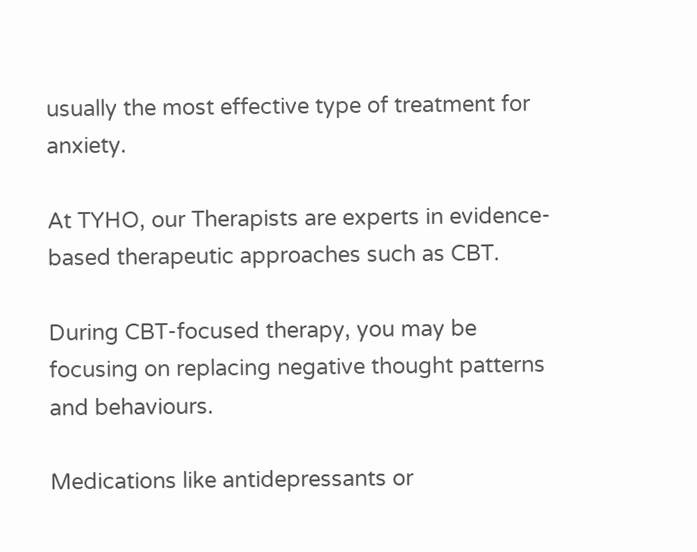usually the most effective type of treatment for anxiety.

At TYHO, our Therapists are experts in evidence-based therapeutic approaches such as CBT.

During CBT-focused therapy, you may be focusing on replacing negative thought patterns and behaviours.

Medications like antidepressants or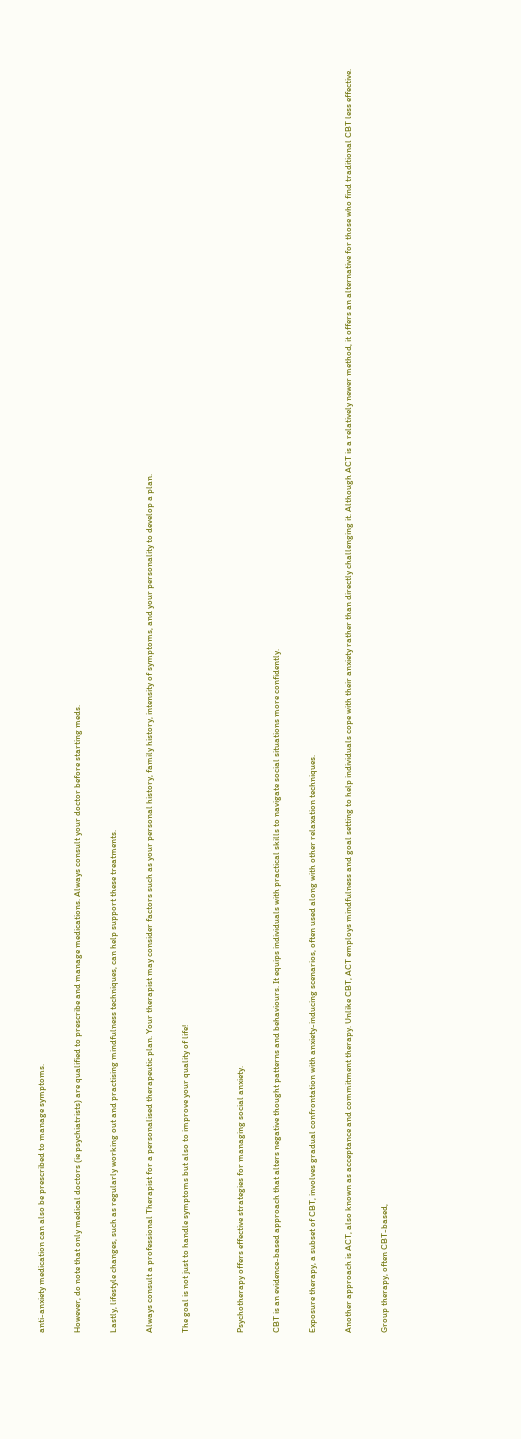anti-anxiety medication can also be prescribed to manage symptoms.

However, do note that only medical doctors (ie psychiatrists) are qualified to prescribe and manage medications. Always consult your doctor before starting meds.

Lastly, lifestyle changes, such as regularly working out and practising mindfulness techniques, can help support these treatments.

Always consult a professional Therapist for a personalised therapeutic plan. Your therapist may consider factors such as your personal history, family history, intensity of symptoms, and your personality to develop a plan.

The goal is not just to handle symptoms but also to improve your quality of life!


Psychotherapy offers effective strategies for managing social anxiety.

CBT is an evidence-based approach that alters negative thought patterns and behaviours. It equips individuals with practical skills to navigate social situations more confidently.

Exposure therapy, a subset of CBT, involves gradual confrontation with anxiety-inducing scenarios, often used along with other relaxation techniques.

Another approach is ACT, also known as acceptance and commitment therapy. Unlike CBT, ACT employs mindfulness and goal setting to help individuals cope with their anxiety rather than directly challenging it. Although ACT is a relatively newer method, it offers an alternative for those who find traditional CBT less effective.

Group therapy, often CBT-based,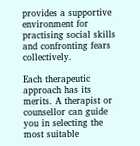provides a supportive environment for practising social skills and confronting fears collectively.

Each therapeutic approach has its merits. A therapist or counsellor can guide you in selecting the most suitable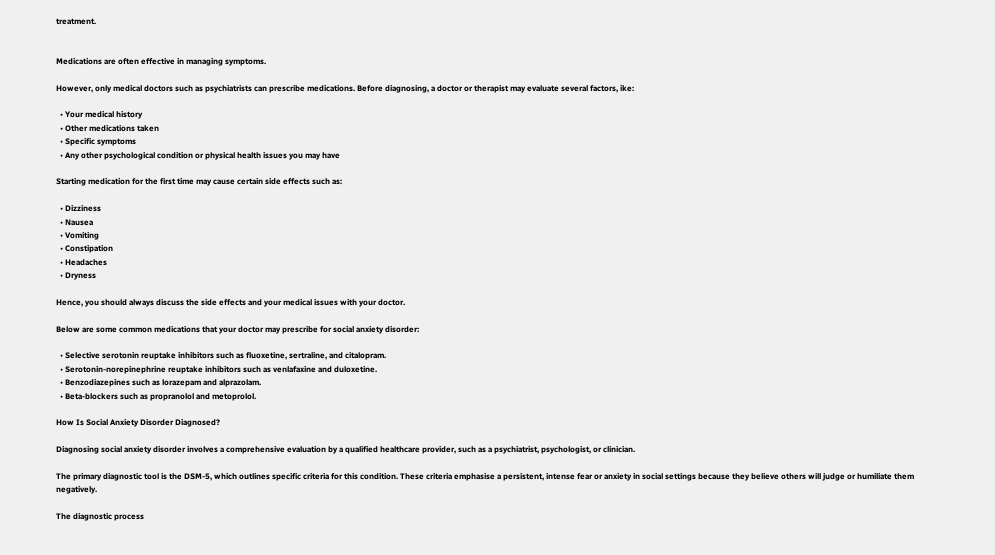treatment.


Medications are often effective in managing symptoms.

However, only medical doctors such as psychiatrists can prescribe medications. Before diagnosing, a doctor or therapist may evaluate several factors, ike:

  • Your medical history
  • Other medications taken
  • Specific symptoms
  • Any other psychological condition or physical health issues you may have

Starting medication for the first time may cause certain side effects such as:

  • Dizziness
  • Nausea
  • Vomiting
  • Constipation
  • Headaches
  • Dryness

Hence, you should always discuss the side effects and your medical issues with your doctor.

Below are some common medications that your doctor may prescribe for social anxiety disorder:

  • Selective serotonin reuptake inhibitors such as fluoxetine, sertraline, and citalopram.
  • Serotonin-norepinephrine reuptake inhibitors such as venlafaxine and duloxetine.
  • Benzodiazepines such as lorazepam and alprazolam.
  • Beta-blockers such as propranolol and metoprolol.

How Is Social Anxiety Disorder Diagnosed?

Diagnosing social anxiety disorder involves a comprehensive evaluation by a qualified healthcare provider, such as a psychiatrist, psychologist, or clinician.

The primary diagnostic tool is the DSM-5, which outlines specific criteria for this condition. These criteria emphasise a persistent, intense fear or anxiety in social settings because they believe others will judge or humiliate them negatively.

The diagnostic process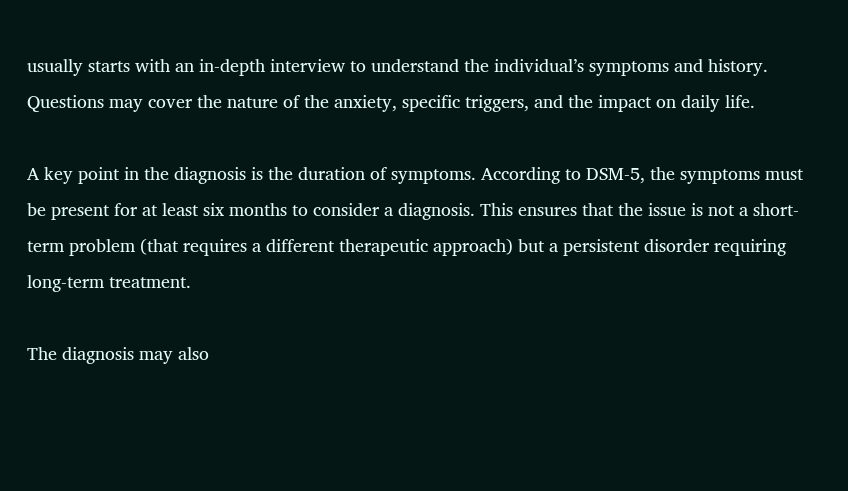usually starts with an in-depth interview to understand the individual’s symptoms and history. Questions may cover the nature of the anxiety, specific triggers, and the impact on daily life.

A key point in the diagnosis is the duration of symptoms. According to DSM-5, the symptoms must be present for at least six months to consider a diagnosis. This ensures that the issue is not a short-term problem (that requires a different therapeutic approach) but a persistent disorder requiring long-term treatment.

The diagnosis may also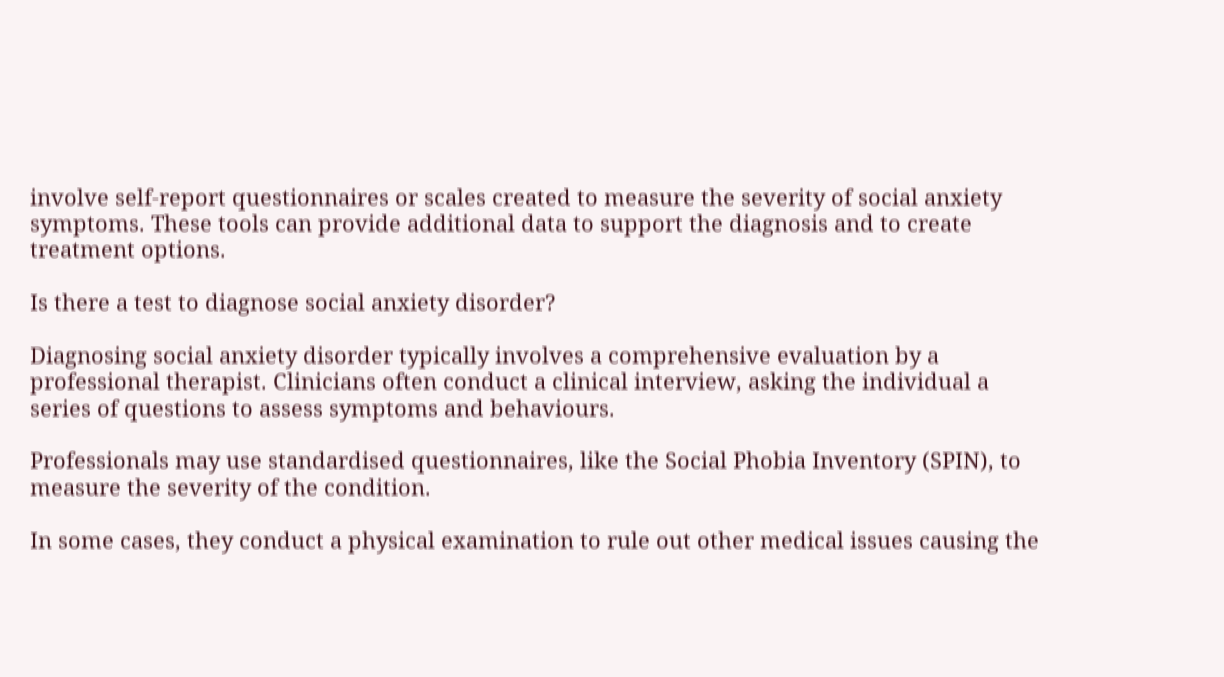involve self-report questionnaires or scales created to measure the severity of social anxiety symptoms. These tools can provide additional data to support the diagnosis and to create treatment options.

Is there a test to diagnose social anxiety disorder?

Diagnosing social anxiety disorder typically involves a comprehensive evaluation by a professional therapist. Clinicians often conduct a clinical interview, asking the individual a series of questions to assess symptoms and behaviours.

Professionals may use standardised questionnaires, like the Social Phobia Inventory (SPIN), to measure the severity of the condition.

In some cases, they conduct a physical examination to rule out other medical issues causing the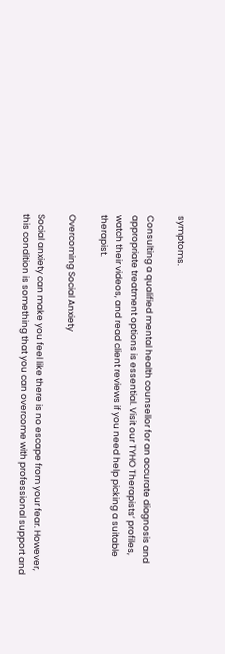symptoms.

Consulting a qualified mental health counsellor for an accurate diagnosis and appropriate treatment options is essential. Visit our TYHO Therapists‘ profiles, watch their videos, and read client reviews if you need help picking a suitable therapist.

Overcoming Social Anxiety

Social anxiety can make you feel like there is no escape from your fear. However, this condition is something that you can overcome with professional support and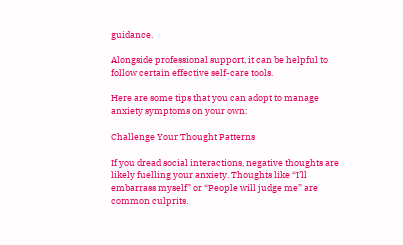guidance.

Alongside professional support, it can be helpful to follow certain effective self-care tools.

Here are some tips that you can adopt to manage anxiety symptoms on your own:

Challenge Your Thought Patterns

If you dread social interactions, negative thoughts are likely fuelling your anxiety. Thoughts like “I’ll embarrass myself” or “People will judge me” are common culprits.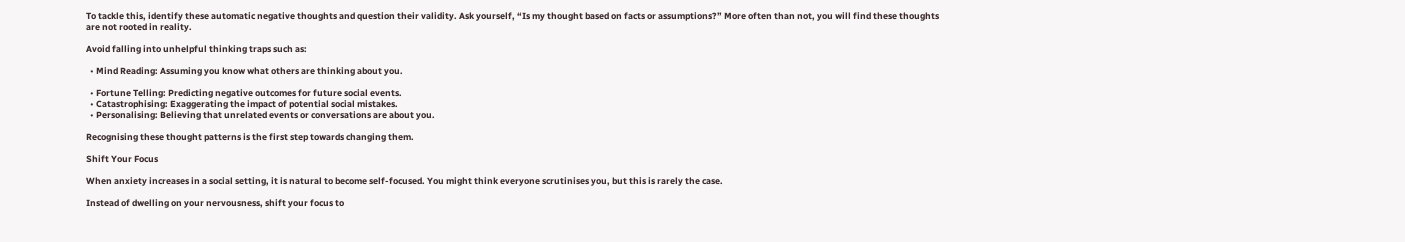To tackle this, identify these automatic negative thoughts and question their validity. Ask yourself, “Is my thought based on facts or assumptions?” More often than not, you will find these thoughts are not rooted in reality.

Avoid falling into unhelpful thinking traps such as:

  • Mind Reading: Assuming you know what others are thinking about you.

  • Fortune Telling: Predicting negative outcomes for future social events.
  • Catastrophising: Exaggerating the impact of potential social mistakes.
  • Personalising: Believing that unrelated events or conversations are about you.

Recognising these thought patterns is the first step towards changing them.

Shift Your Focus

When anxiety increases in a social setting, it is natural to become self-focused. You might think everyone scrutinises you, but this is rarely the case.

Instead of dwelling on your nervousness, shift your focus to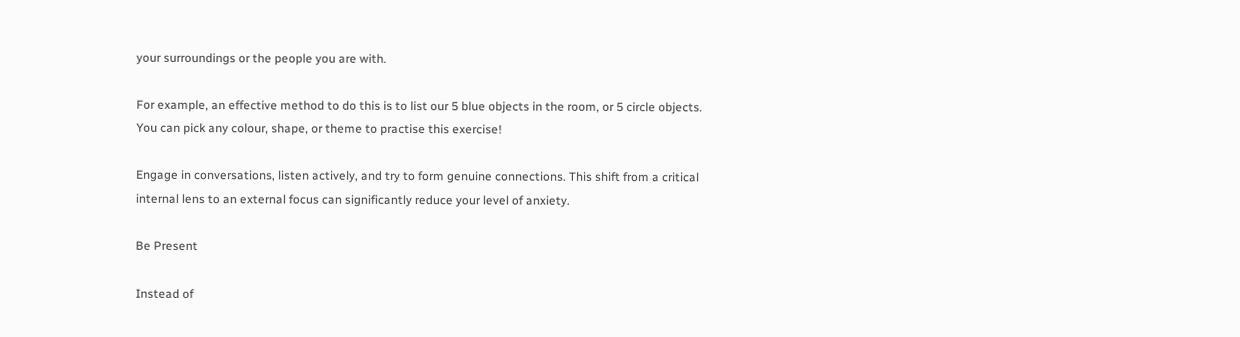your surroundings or the people you are with.

For example, an effective method to do this is to list our 5 blue objects in the room, or 5 circle objects. You can pick any colour, shape, or theme to practise this exercise!

Engage in conversations, listen actively, and try to form genuine connections. This shift from a critical internal lens to an external focus can significantly reduce your level of anxiety.

Be Present

Instead of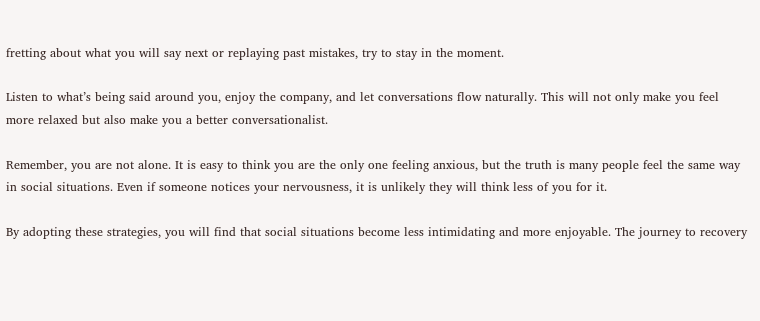fretting about what you will say next or replaying past mistakes, try to stay in the moment.

Listen to what’s being said around you, enjoy the company, and let conversations flow naturally. This will not only make you feel more relaxed but also make you a better conversationalist.

Remember, you are not alone. It is easy to think you are the only one feeling anxious, but the truth is many people feel the same way in social situations. Even if someone notices your nervousness, it is unlikely they will think less of you for it.

By adopting these strategies, you will find that social situations become less intimidating and more enjoyable. The journey to recovery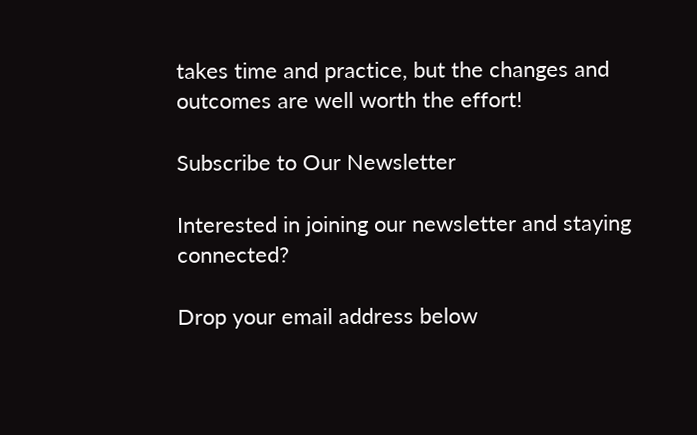takes time and practice, but the changes and outcomes are well worth the effort!

Subscribe to Our Newsletter

Interested in joining our newsletter and staying connected?

Drop your email address below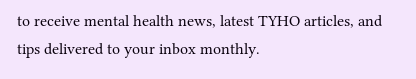to receive mental health news, latest TYHO articles, and tips delivered to your inbox monthly.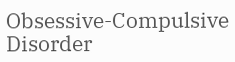Obsessive-Compulsive Disorder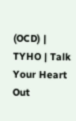(OCD) | TYHO | Talk Your Heart Out